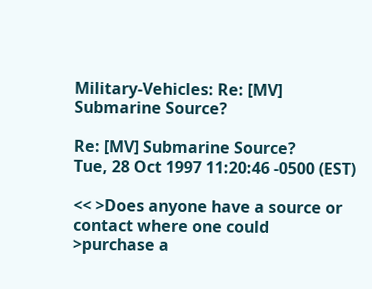Military-Vehicles: Re: [MV] Submarine Source?

Re: [MV] Submarine Source?
Tue, 28 Oct 1997 11:20:46 -0500 (EST)

<< >Does anyone have a source or contact where one could
>purchase a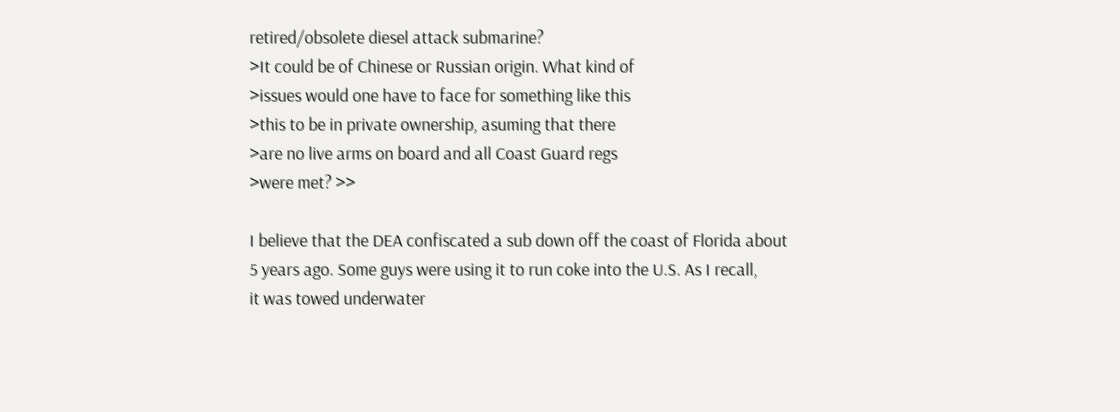retired/obsolete diesel attack submarine?
>It could be of Chinese or Russian origin. What kind of
>issues would one have to face for something like this
>this to be in private ownership, asuming that there
>are no live arms on board and all Coast Guard regs
>were met? >>

I believe that the DEA confiscated a sub down off the coast of Florida about
5 years ago. Some guys were using it to run coke into the U.S. As I recall,
it was towed underwater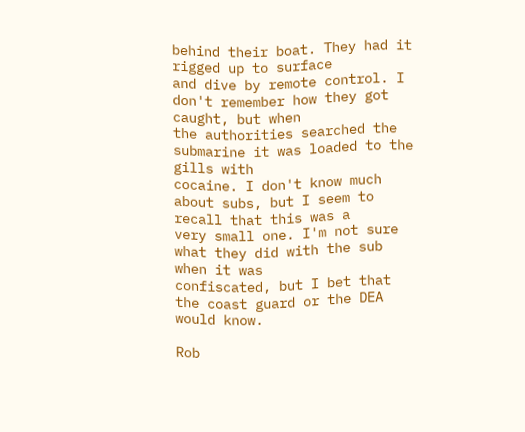behind their boat. They had it rigged up to surface
and dive by remote control. I don't remember how they got caught, but when
the authorities searched the submarine it was loaded to the gills with
cocaine. I don't know much about subs, but I seem to recall that this was a
very small one. I'm not sure what they did with the sub when it was
confiscated, but I bet that the coast guard or the DEA would know.

Rob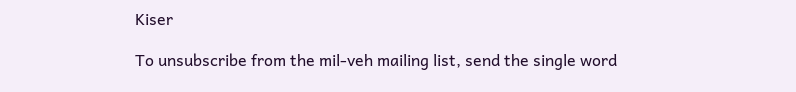Kiser

To unsubscribe from the mil-veh mailing list, send the single word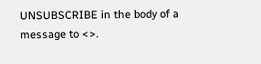UNSUBSCRIBE in the body of a message to <>.